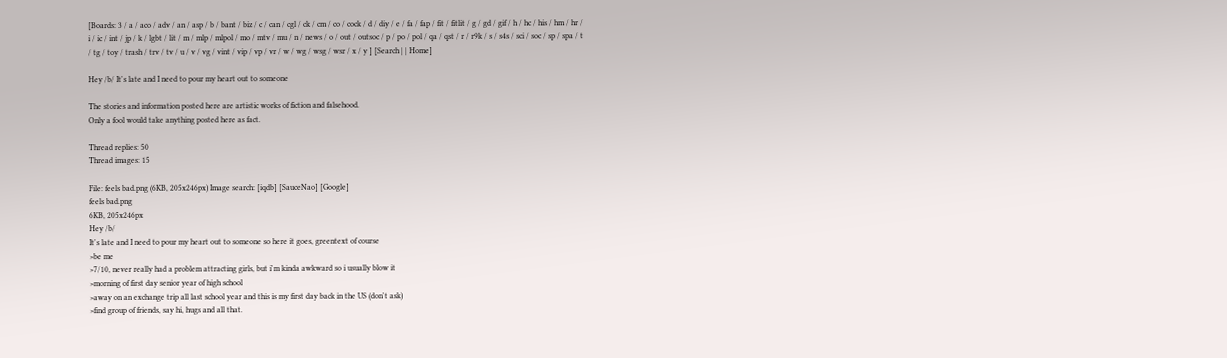[Boards: 3 / a / aco / adv / an / asp / b / bant / biz / c / can / cgl / ck / cm / co / cock / d / diy / e / fa / fap / fit / fitlit / g / gd / gif / h / hc / his / hm / hr / i / ic / int / jp / k / lgbt / lit / m / mlp / mlpol / mo / mtv / mu / n / news / o / out / outsoc / p / po / pol / qa / qst / r / r9k / s / s4s / sci / soc / sp / spa / t / tg / toy / trash / trv / tv / u / v / vg / vint / vip / vp / vr / w / wg / wsg / wsr / x / y ] [Search | | Home]

Hey /b/ It's late and I need to pour my heart out to someone

The stories and information posted here are artistic works of fiction and falsehood.
Only a fool would take anything posted here as fact.

Thread replies: 50
Thread images: 15

File: feels bad.png (6KB, 205x246px) Image search: [iqdb] [SauceNao] [Google]
feels bad.png
6KB, 205x246px
Hey /b/
It's late and I need to pour my heart out to someone so here it goes, greentext of course
>be me
>7/10, never really had a problem attracting girls, but i'm kinda awkward so i usually blow it
>morning of first day senior year of high school
>away on an exchange trip all last school year and this is my first day back in the US (don't ask)
>find group of friends, say hi, hugs and all that.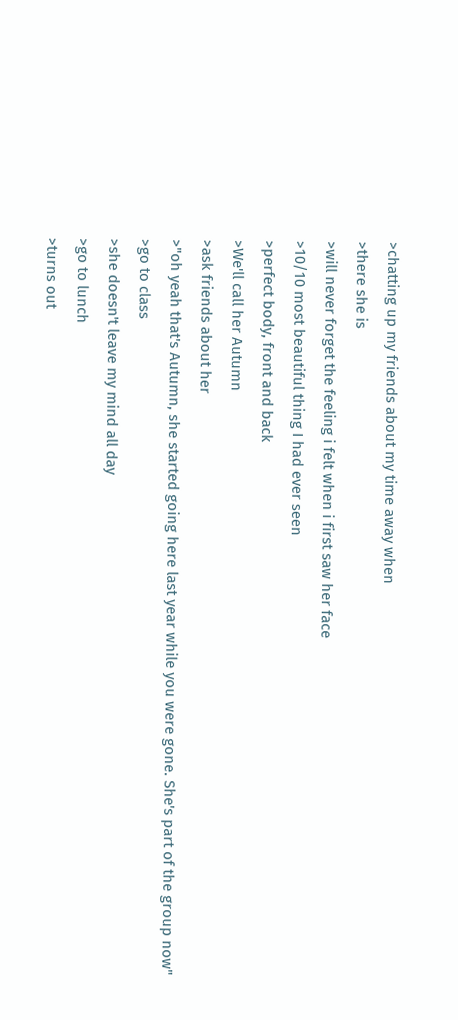>chatting up my friends about my time away when
>there she is
>will never forget the feeling i felt when i first saw her face
>10/10 most beautiful thing I had ever seen
>perfect body, front and back
>We'll call her Autumn
>ask friends about her
>"oh yeah that's Autumn, she started going here last year while you were gone. She's part of the group now"
>go to class
>she doesn't leave my mind all day
>go to lunch
>turns out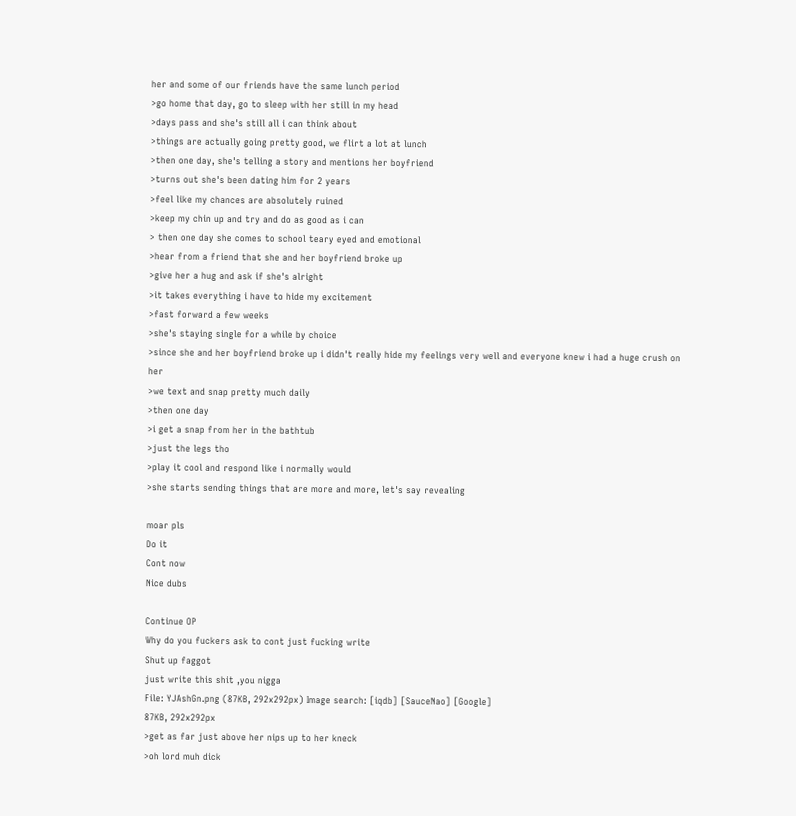her and some of our friends have the same lunch period
>go home that day, go to sleep with her still in my head
>days pass and she's still all i can think about
>things are actually going pretty good, we flirt a lot at lunch
>then one day, she's telling a story and mentions her boyfriend
>turns out she's been dating him for 2 years
>feel like my chances are absolutely ruined
>keep my chin up and try and do as good as i can
> then one day she comes to school teary eyed and emotional
>hear from a friend that she and her boyfriend broke up
>give her a hug and ask if she's alright
>it takes everything i have to hide my excitement
>fast forward a few weeks
>she's staying single for a while by choice
>since she and her boyfriend broke up i didn't really hide my feelings very well and everyone knew i had a huge crush on her
>we text and snap pretty much daily
>then one day
>i get a snap from her in the bathtub
>just the legs tho
>play it cool and respond like i normally would
>she starts sending things that are more and more, let's say revealing

moar pls
Do it
Cont now
Nice dubs

Continue OP
Why do you fuckers ask to cont just fucking write
Shut up faggot
just write this shit ,you nigga
File: YJAshGn.png (87KB, 292x292px) Image search: [iqdb] [SauceNao] [Google]
87KB, 292x292px
>get as far just above her nips up to her kneck
>oh lord muh dick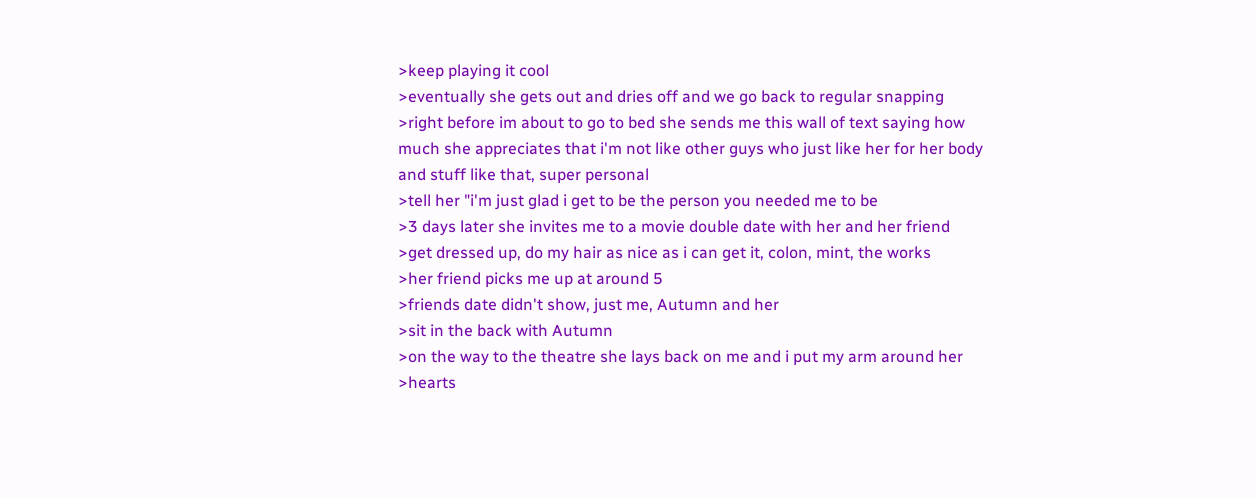>keep playing it cool
>eventually she gets out and dries off and we go back to regular snapping
>right before im about to go to bed she sends me this wall of text saying how much she appreciates that i'm not like other guys who just like her for her body and stuff like that, super personal
>tell her "i'm just glad i get to be the person you needed me to be
>3 days later she invites me to a movie double date with her and her friend
>get dressed up, do my hair as nice as i can get it, colon, mint, the works
>her friend picks me up at around 5
>friends date didn't show, just me, Autumn and her
>sit in the back with Autumn
>on the way to the theatre she lays back on me and i put my arm around her
>hearts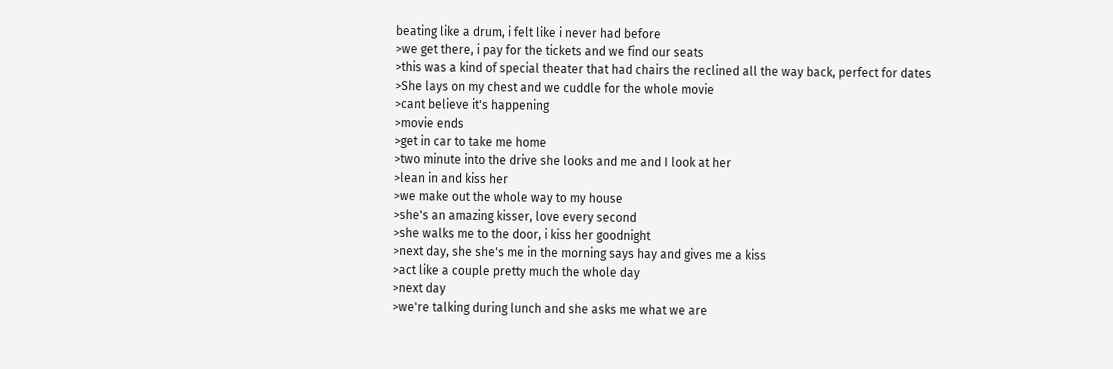beating like a drum, i felt like i never had before
>we get there, i pay for the tickets and we find our seats
>this was a kind of special theater that had chairs the reclined all the way back, perfect for dates
>She lays on my chest and we cuddle for the whole movie
>cant believe it's happening
>movie ends
>get in car to take me home
>two minute into the drive she looks and me and I look at her
>lean in and kiss her
>we make out the whole way to my house
>she's an amazing kisser, love every second
>she walks me to the door, i kiss her goodnight
>next day, she she's me in the morning says hay and gives me a kiss
>act like a couple pretty much the whole day
>next day
>we're talking during lunch and she asks me what we are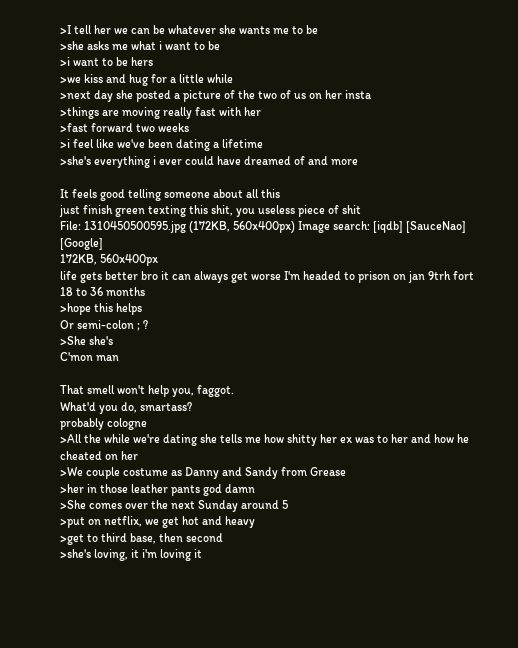>I tell her we can be whatever she wants me to be
>she asks me what i want to be
>i want to be hers
>we kiss and hug for a little while
>next day she posted a picture of the two of us on her insta
>things are moving really fast with her
>fast forward two weeks
>i feel like we've been dating a lifetime
>she's everything i ever could have dreamed of and more

It feels good telling someone about all this
just finish green texting this shit, you useless piece of shit
File: 1310450500595.jpg (172KB, 560x400px) Image search: [iqdb] [SauceNao] [Google]
172KB, 560x400px
life gets better bro it can always get worse I'm headed to prison on jan 9trh fort 18 to 36 months
>hope this helps
Or semi-colon ; ?
>She she's
C'mon man

That smell won't help you, faggot.
What'd you do, smartass?
probably cologne
>All the while we're dating she tells me how shitty her ex was to her and how he cheated on her
>We couple costume as Danny and Sandy from Grease
>her in those leather pants god damn
>She comes over the next Sunday around 5
>put on netflix, we get hot and heavy
>get to third base, then second
>she's loving, it i'm loving it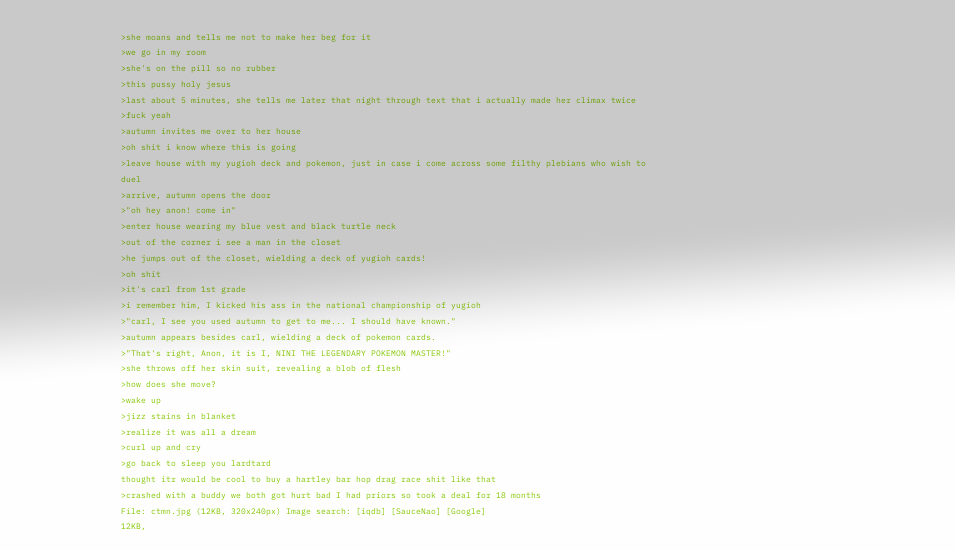>she moans and tells me not to make her beg for it
>we go in my room
>she's on the pill so no rubber
>this pussy holy jesus
>last about 5 minutes, she tells me later that night through text that i actually made her climax twice
>fuck yeah
>autumn invites me over to her house
>oh shit i know where this is going
>leave house with my yugioh deck and pokemon, just in case i come across some filthy plebians who wish to duel
>arrive, autumn opens the door
>"oh hey anon! come in"
>enter house wearing my blue vest and black turtle neck
>out of the corner i see a man in the closet
>he jumps out of the closet, wielding a deck of yugioh cards!
>oh shit
>it's carl from 1st grade
>i remember him, I kicked his ass in the national championship of yugioh
>"carl, I see you used autumn to get to me... I should have known."
>autumn appears besides carl, wielding a deck of pokemon cards.
>"That's right, Anon, it is I, NINI THE LEGENDARY POKEMON MASTER!"
>she throws off her skin suit, revealing a blob of flesh
>how does she move?
>wake up
>jizz stains in blanket
>realize it was all a dream
>curl up and cry
>go back to sleep you lardtard
thought itr would be cool to buy a hartley bar hop drag race shit like that
>crashed with a buddy we both got hurt bad I had priors so took a deal for 18 months
File: ctmn.jpg (12KB, 320x240px) Image search: [iqdb] [SauceNao] [Google]
12KB,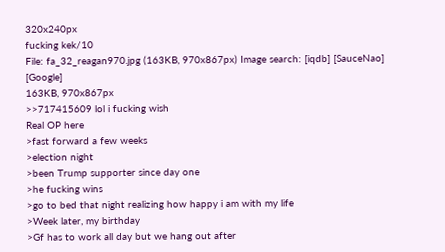320x240px
fucking kek/10
File: fa_32_reagan970.jpg (163KB, 970x867px) Image search: [iqdb] [SauceNao] [Google]
163KB, 970x867px
>>717415609 lol i fucking wish
Real OP here
>fast forward a few weeks
>election night
>been Trump supporter since day one
>he fucking wins
>go to bed that night realizing how happy i am with my life
>Week later, my birthday
>Gf has to work all day but we hang out after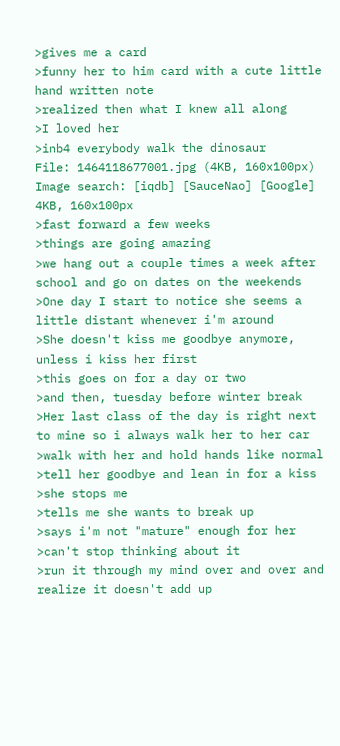>gives me a card
>funny her to him card with a cute little hand written note
>realized then what I knew all along
>I loved her
>inb4 everybody walk the dinosaur
File: 1464118677001.jpg (4KB, 160x100px) Image search: [iqdb] [SauceNao] [Google]
4KB, 160x100px
>fast forward a few weeks
>things are going amazing
>we hang out a couple times a week after school and go on dates on the weekends
>One day I start to notice she seems a little distant whenever i'm around
>She doesn't kiss me goodbye anymore, unless i kiss her first
>this goes on for a day or two
>and then, tuesday before winter break
>Her last class of the day is right next to mine so i always walk her to her car
>walk with her and hold hands like normal
>tell her goodbye and lean in for a kiss
>she stops me
>tells me she wants to break up
>says i'm not "mature" enough for her
>can't stop thinking about it
>run it through my mind over and over and realize it doesn't add up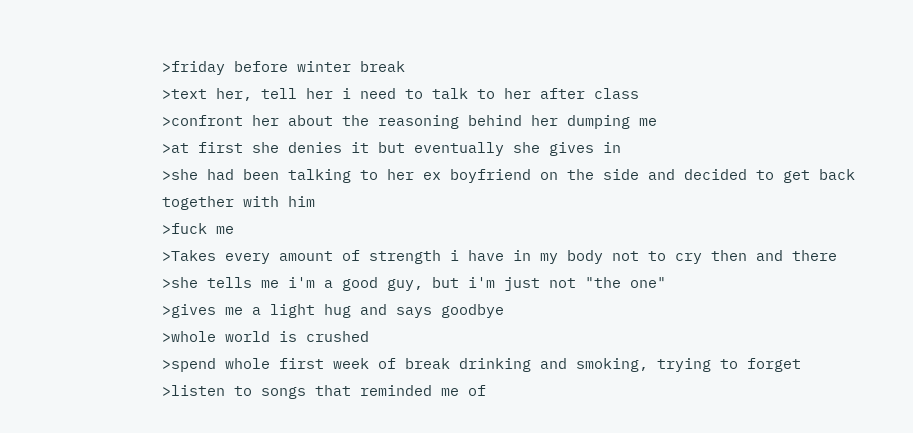>friday before winter break
>text her, tell her i need to talk to her after class
>confront her about the reasoning behind her dumping me
>at first she denies it but eventually she gives in
>she had been talking to her ex boyfriend on the side and decided to get back together with him
>fuck me
>Takes every amount of strength i have in my body not to cry then and there
>she tells me i'm a good guy, but i'm just not "the one"
>gives me a light hug and says goodbye
>whole world is crushed
>spend whole first week of break drinking and smoking, trying to forget
>listen to songs that reminded me of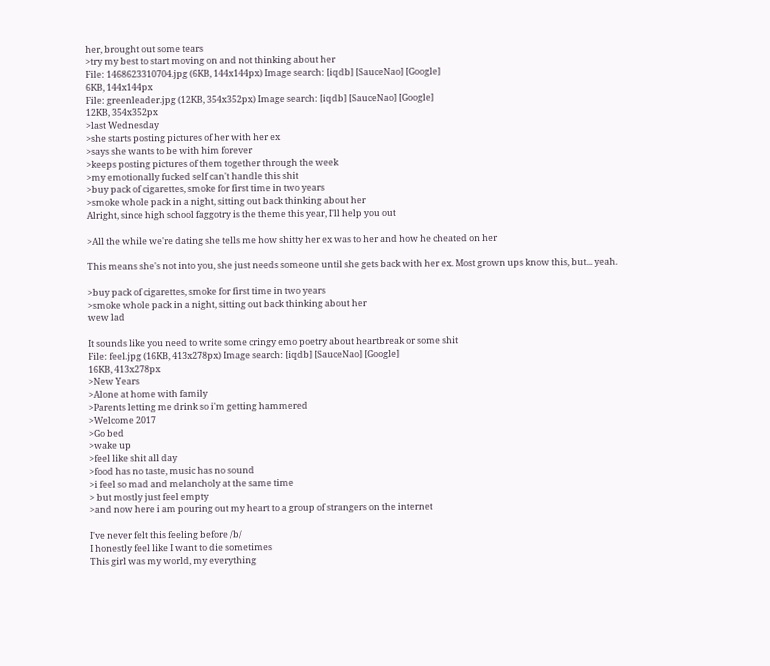her, brought out some tears
>try my best to start moving on and not thinking about her
File: 1468623310704.jpg (6KB, 144x144px) Image search: [iqdb] [SauceNao] [Google]
6KB, 144x144px
File: greenleader.jpg (12KB, 354x352px) Image search: [iqdb] [SauceNao] [Google]
12KB, 354x352px
>last Wednesday
>she starts posting pictures of her with her ex
>says she wants to be with him forever
>keeps posting pictures of them together through the week
>my emotionally fucked self can't handle this shit
>buy pack of cigarettes, smoke for first time in two years
>smoke whole pack in a night, sitting out back thinking about her
Alright, since high school faggotry is the theme this year, I'll help you out

>All the while we're dating she tells me how shitty her ex was to her and how he cheated on her

This means she's not into you, she just needs someone until she gets back with her ex. Most grown ups know this, but... yeah.

>buy pack of cigarettes, smoke for first time in two years
>smoke whole pack in a night, sitting out back thinking about her
wew lad

It sounds like you need to write some cringy emo poetry about heartbreak or some shit
File: feel.jpg (16KB, 413x278px) Image search: [iqdb] [SauceNao] [Google]
16KB, 413x278px
>New Years
>Alone at home with family
>Parents letting me drink so i'm getting hammered
>Welcome 2017
>Go bed
>wake up
>feel like shit all day
>food has no taste, music has no sound
>i feel so mad and melancholy at the same time
> but mostly just feel empty
>and now here i am pouring out my heart to a group of strangers on the internet

I've never felt this feeling before /b/
I honestly feel like I want to die sometimes
This girl was my world, my everything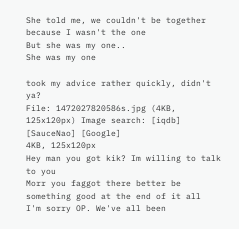She told me, we couldn't be together because I wasn't the one
But she was my one..
She was my one

took my advice rather quickly, didn't ya?
File: 1472027820586s.jpg (4KB, 125x120px) Image search: [iqdb] [SauceNao] [Google]
4KB, 125x120px
Hey man you got kik? Im willing to talk to you
Morr you faggot there better be something good at the end of it all
I'm sorry OP. We've all been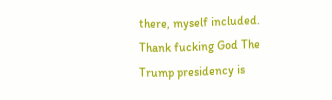there, myself included. Thank fucking God The Trump presidency is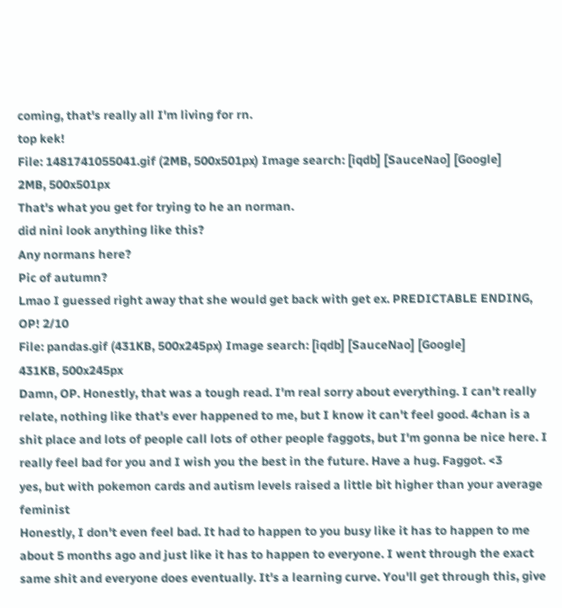coming, that's really all I'm living for rn.
top kek!
File: 1481741055041.gif (2MB, 500x501px) Image search: [iqdb] [SauceNao] [Google]
2MB, 500x501px
That's what you get for trying to he an norman.
did nini look anything like this?
Any normans here?
Pic of autumn?
Lmao I guessed right away that she would get back with get ex. PREDICTABLE ENDING, OP! 2/10
File: pandas.gif (431KB, 500x245px) Image search: [iqdb] [SauceNao] [Google]
431KB, 500x245px
Damn, OP. Honestly, that was a tough read. I'm real sorry about everything. I can't really relate, nothing like that's ever happened to me, but I know it can't feel good. 4chan is a shit place and lots of people call lots of other people faggots, but I'm gonna be nice here. I really feel bad for you and I wish you the best in the future. Have a hug. Faggot. <3
yes, but with pokemon cards and autism levels raised a little bit higher than your average feminist
Honestly, I don't even feel bad. It had to happen to you busy like it has to happen to me about 5 months ago and just like it has to happen to everyone. I went through the exact same shit and everyone does eventually. It's a learning curve. You'll get through this, give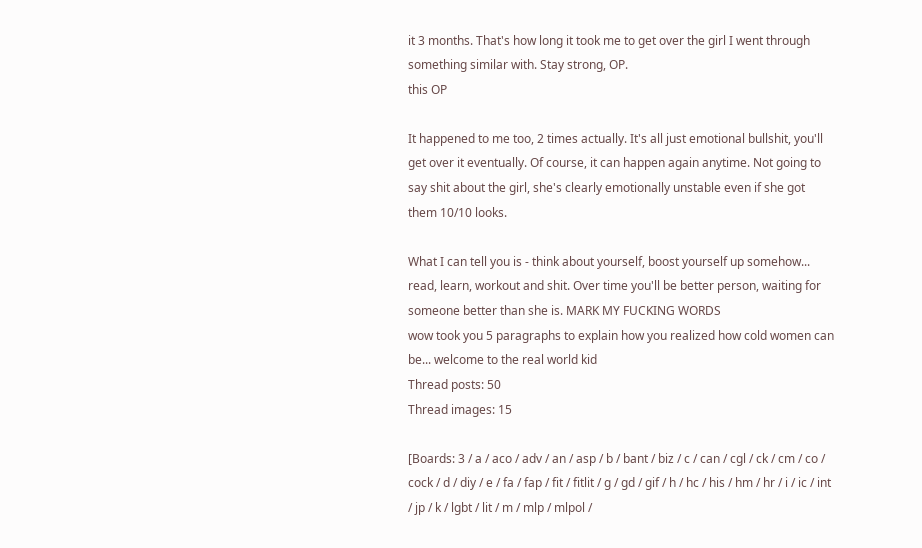it 3 months. That's how long it took me to get over the girl I went through something similar with. Stay strong, OP.
this OP

It happened to me too, 2 times actually. It's all just emotional bullshit, you'll get over it eventually. Of course, it can happen again anytime. Not going to say shit about the girl, she's clearly emotionally unstable even if she got them 10/10 looks.

What I can tell you is - think about yourself, boost yourself up somehow... read, learn, workout and shit. Over time you'll be better person, waiting for someone better than she is. MARK MY FUCKING WORDS
wow took you 5 paragraphs to explain how you realized how cold women can be... welcome to the real world kid
Thread posts: 50
Thread images: 15

[Boards: 3 / a / aco / adv / an / asp / b / bant / biz / c / can / cgl / ck / cm / co / cock / d / diy / e / fa / fap / fit / fitlit / g / gd / gif / h / hc / his / hm / hr / i / ic / int / jp / k / lgbt / lit / m / mlp / mlpol /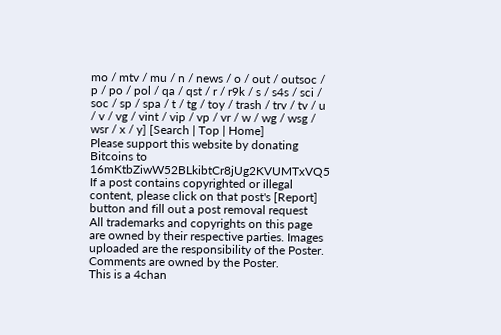mo / mtv / mu / n / news / o / out / outsoc / p / po / pol / qa / qst / r / r9k / s / s4s / sci / soc / sp / spa / t / tg / toy / trash / trv / tv / u / v / vg / vint / vip / vp / vr / w / wg / wsg / wsr / x / y] [Search | Top | Home]
Please support this website by donating Bitcoins to 16mKtbZiwW52BLkibtCr8jUg2KVUMTxVQ5
If a post contains copyrighted or illegal content, please click on that post's [Report] button and fill out a post removal request
All trademarks and copyrights on this page are owned by their respective parties. Images uploaded are the responsibility of the Poster. Comments are owned by the Poster.
This is a 4chan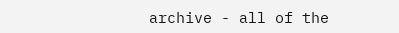archive - all of the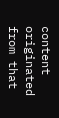content originated from that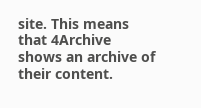site. This means that 4Archive shows an archive of their content.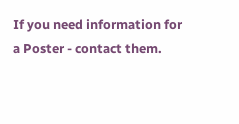If you need information for a Poster - contact them.